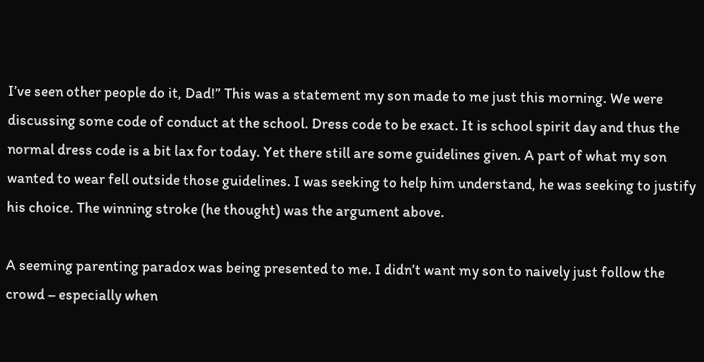I’ve seen other people do it, Dad!” This was a statement my son made to me just this morning. We were discussing some code of conduct at the school. Dress code to be exact. It is school spirit day and thus the normal dress code is a bit lax for today. Yet there still are some guidelines given. A part of what my son wanted to wear fell outside those guidelines. I was seeking to help him understand, he was seeking to justify his choice. The winning stroke (he thought) was the argument above.

A seeming parenting paradox was being presented to me. I didn’t want my son to naively just follow the crowd – especially when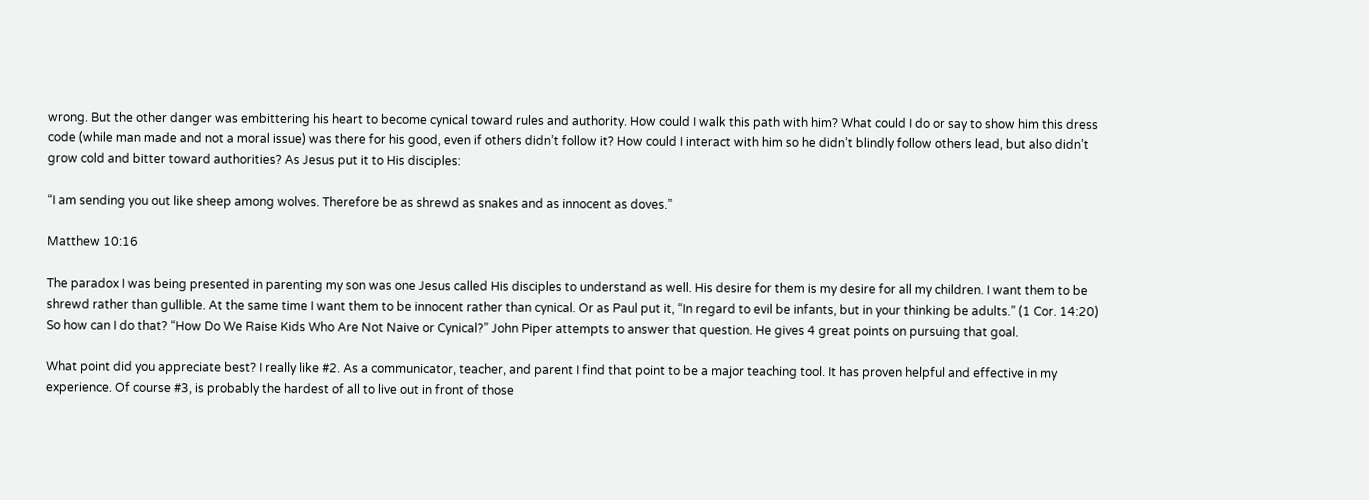wrong. But the other danger was embittering his heart to become cynical toward rules and authority. How could I walk this path with him? What could I do or say to show him this dress code (while man made and not a moral issue) was there for his good, even if others didn’t follow it? How could I interact with him so he didn’t blindly follow others lead, but also didn’t grow cold and bitter toward authorities? As Jesus put it to His disciples:

“I am sending you out like sheep among wolves. Therefore be as shrewd as snakes and as innocent as doves.”

Matthew 10:16

The paradox I was being presented in parenting my son was one Jesus called His disciples to understand as well. His desire for them is my desire for all my children. I want them to be shrewd rather than gullible. At the same time I want them to be innocent rather than cynical. Or as Paul put it, “In regard to evil be infants, but in your thinking be adults.” (1 Cor. 14:20) So how can I do that? “How Do We Raise Kids Who Are Not Naive or Cynical?” John Piper attempts to answer that question. He gives 4 great points on pursuing that goal.

What point did you appreciate best? I really like #2. As a communicator, teacher, and parent I find that point to be a major teaching tool. It has proven helpful and effective in my experience. Of course #3, is probably the hardest of all to live out in front of those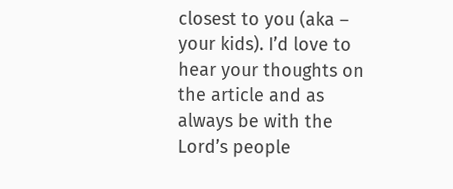closest to you (aka – your kids). I’d love to hear your thoughts on the article and as always be with the Lord’s people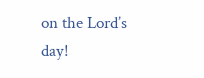on the Lord’s day!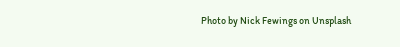Photo by Nick Fewings on Unsplash